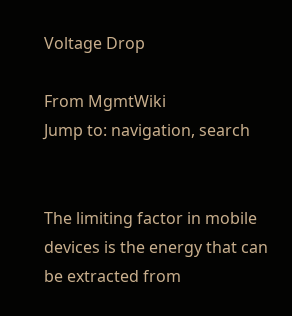Voltage Drop

From MgmtWiki
Jump to: navigation, search


The limiting factor in mobile devices is the energy that can be extracted from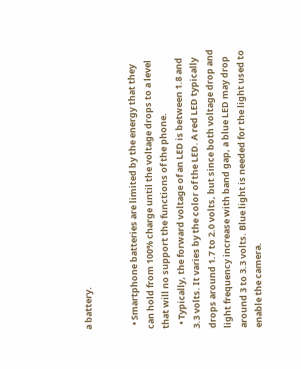a battery.


  • Smartphone batteries are limited by the energy that they can hold from 100% charge until the voltage drops to a level that will no support the functions of the phone.
  • Typically, the forward voltage of an LED is between 1.8 and 3.3 volts. It varies by the color of the LED. A red LED typically drops around 1.7 to 2.0 volts, but since both voltage drop and light frequency increase with band gap, a blue LED may drop around 3 to 3.3 volts. Blue light is needed for the light used to enable the camera.